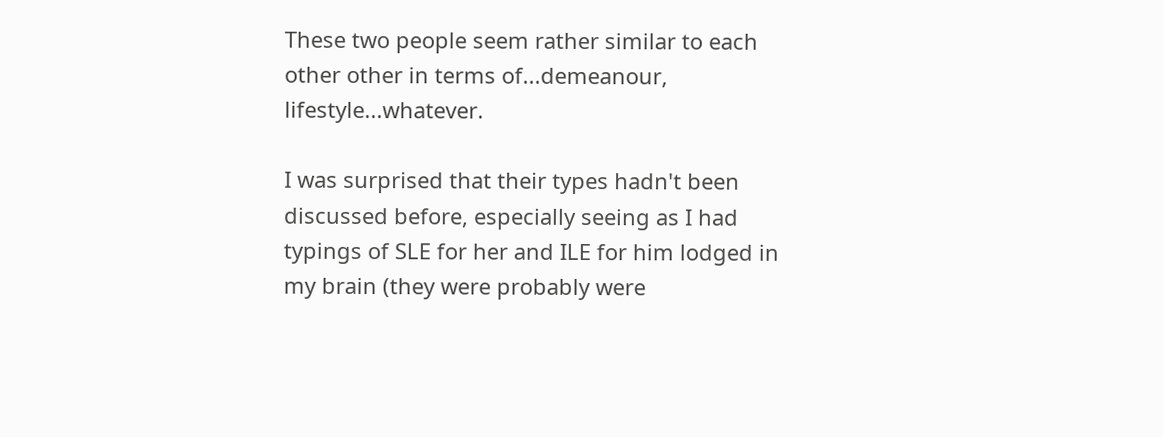These two people seem rather similar to each other other in terms of...demeanour, lifestyle...whatever.

I was surprised that their types hadn't been discussed before, especially seeing as I had typings of SLE for her and ILE for him lodged in my brain (they were probably were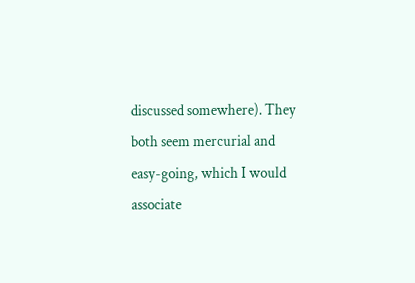discussed somewhere). They both seem mercurial and easy-going, which I would associate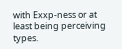with Exxp-ness or at least being perceiving types.